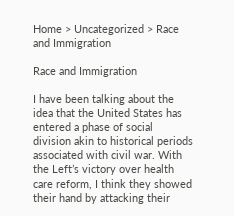Home > Uncategorized > Race and Immigration

Race and Immigration

I have been talking about the idea that the United States has entered a phase of social division akin to historical periods associated with civil war. With the Left’s victory over health care reform, I think they showed their hand by attacking their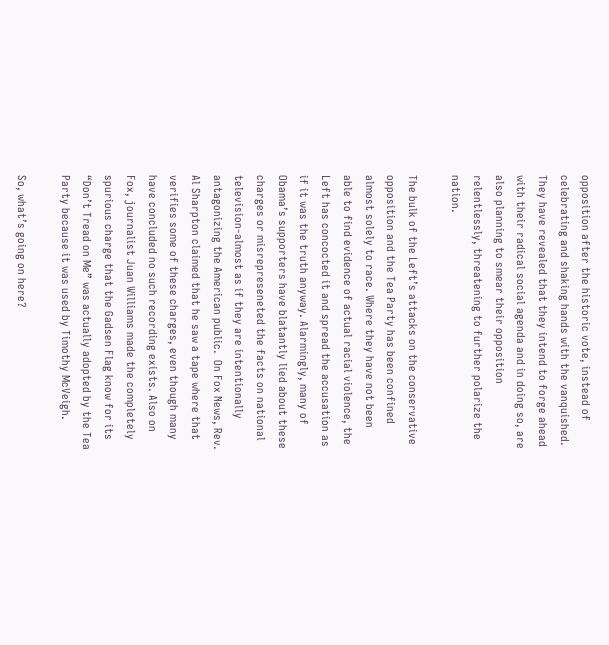opposition after the historic vote, instead of celebrating and shaking hands with the vanquished. They have revealed that they intend to forge ahead with their radical social agenda and in doing so, are also planning to smear their opposition relentlessly, threatening to further polarize the nation.

The bulk of the Left’s attacks on the conservative opposition and the Tea Party has been confined almost solely to race. Where they have not been able to find evidence of actual racial violence, the Left has concocted it and spread the accusation as if it was the truth anyway. Alarmingly, many of Obama’s supporters have blatantly lied about these charges or misrepreseneted the facts on national television-almost as if they are intentionally antagonizing the American public.  On Fox News, Rev. Al Sharpton claimed that he saw a tape where that verifies some of these charges, even though many have concluded no such recording exists. Also on Fox, journalist Juan Williams made the completely spurious charge that the Gadsen Flag know for its “Don’t Tread on Me” was actually adopted by the Tea Party because it was used by Timothy McVeigh.

So, what’s going on here?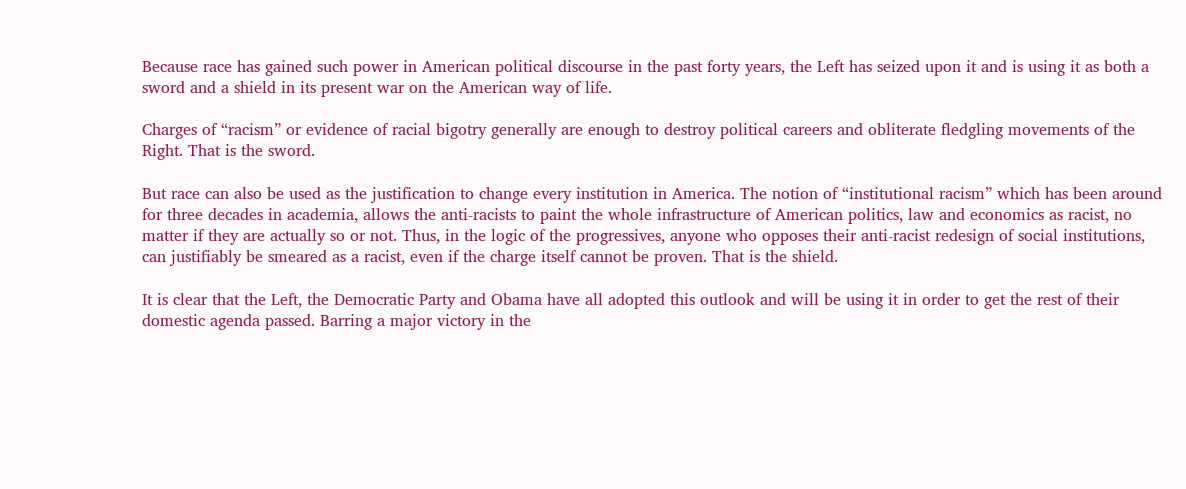Because race has gained such power in American political discourse in the past forty years, the Left has seized upon it and is using it as both a sword and a shield in its present war on the American way of life.

Charges of “racism” or evidence of racial bigotry generally are enough to destroy political careers and obliterate fledgling movements of the Right. That is the sword.

But race can also be used as the justification to change every institution in America. The notion of “institutional racism” which has been around for three decades in academia, allows the anti-racists to paint the whole infrastructure of American politics, law and economics as racist, no matter if they are actually so or not. Thus, in the logic of the progressives, anyone who opposes their anti-racist redesign of social institutions, can justifiably be smeared as a racist, even if the charge itself cannot be proven. That is the shield.

It is clear that the Left, the Democratic Party and Obama have all adopted this outlook and will be using it in order to get the rest of their domestic agenda passed. Barring a major victory in the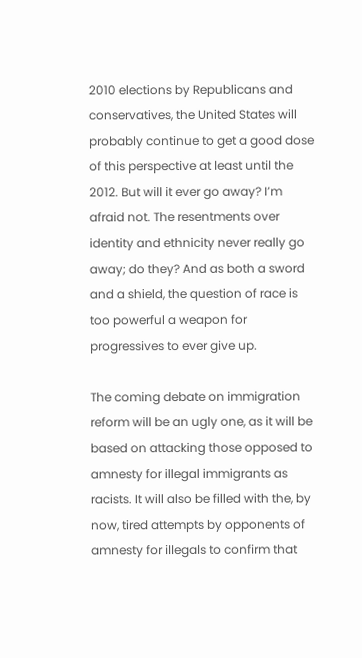2010 elections by Republicans and conservatives, the United States will probably continue to get a good dose of this perspective at least until the 2012. But will it ever go away? I’m afraid not. The resentments over identity and ethnicity never really go away; do they? And as both a sword and a shield, the question of race is too powerful a weapon for progressives to ever give up.

The coming debate on immigration reform will be an ugly one, as it will be based on attacking those opposed to amnesty for illegal immigrants as racists. It will also be filled with the, by now, tired attempts by opponents of amnesty for illegals to confirm that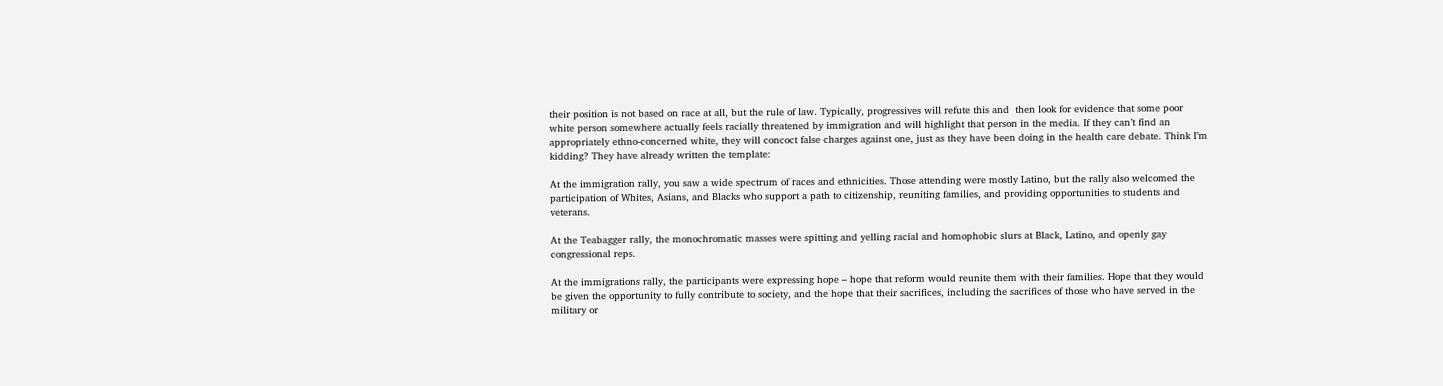their position is not based on race at all, but the rule of law. Typically, progressives will refute this and  then look for evidence that some poor white person somewhere actually feels racially threatened by immigration and will highlight that person in the media. If they can’t find an appropriately ethno-concerned white, they will concoct false charges against one, just as they have been doing in the health care debate. Think I’m kidding? They have already written the template:

At the immigration rally, you saw a wide spectrum of races and ethnicities. Those attending were mostly Latino, but the rally also welcomed the participation of Whites, Asians, and Blacks who support a path to citizenship, reuniting families, and providing opportunities to students and veterans.

At the Teabagger rally, the monochromatic masses were spitting and yelling racial and homophobic slurs at Black, Latino, and openly gay congressional reps.

At the immigrations rally, the participants were expressing hope – hope that reform would reunite them with their families. Hope that they would be given the opportunity to fully contribute to society, and the hope that their sacrifices, including the sacrifices of those who have served in the military or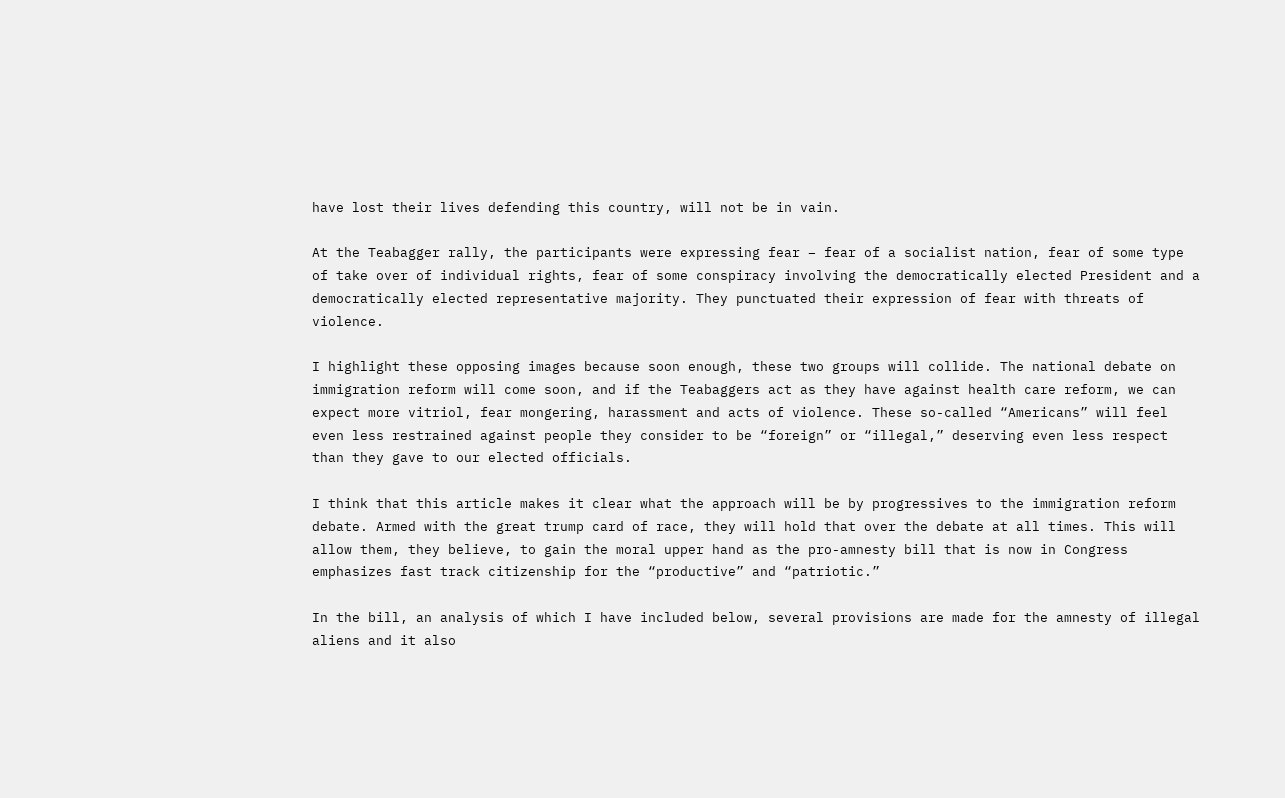have lost their lives defending this country, will not be in vain.

At the Teabagger rally, the participants were expressing fear – fear of a socialist nation, fear of some type of take over of individual rights, fear of some conspiracy involving the democratically elected President and a democratically elected representative majority. They punctuated their expression of fear with threats of violence.

I highlight these opposing images because soon enough, these two groups will collide. The national debate on immigration reform will come soon, and if the Teabaggers act as they have against health care reform, we can expect more vitriol, fear mongering, harassment and acts of violence. These so-called “Americans” will feel even less restrained against people they consider to be “foreign” or “illegal,” deserving even less respect than they gave to our elected officials.

I think that this article makes it clear what the approach will be by progressives to the immigration reform debate. Armed with the great trump card of race, they will hold that over the debate at all times. This will allow them, they believe, to gain the moral upper hand as the pro-amnesty bill that is now in Congress emphasizes fast track citizenship for the “productive” and “patriotic.”

In the bill, an analysis of which I have included below, several provisions are made for the amnesty of illegal aliens and it also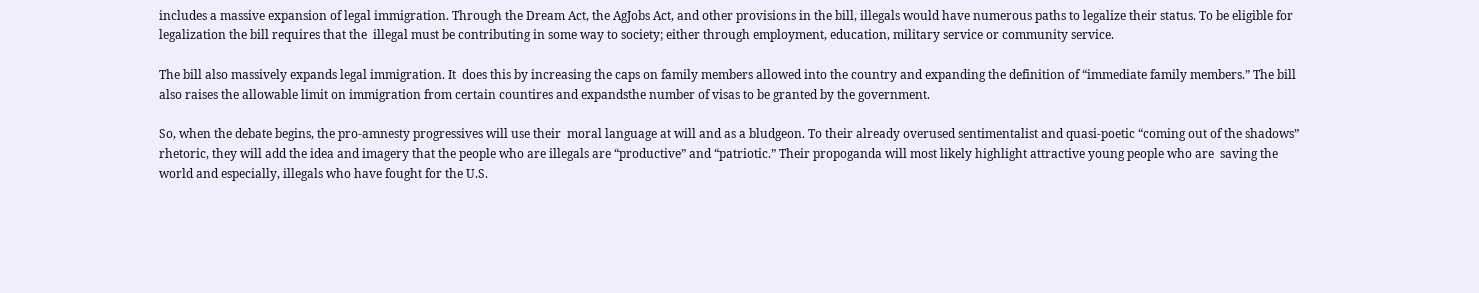includes a massive expansion of legal immigration. Through the Dream Act, the AgJobs Act, and other provisions in the bill, illegals would have numerous paths to legalize their status. To be eligible for legalization the bill requires that the  illegal must be contributing in some way to society; either through employment, education, military service or community service.

The bill also massively expands legal immigration. It  does this by increasing the caps on family members allowed into the country and expanding the definition of “immediate family members.” The bill also raises the allowable limit on immigration from certain countires and expandsthe number of visas to be granted by the government.

So, when the debate begins, the pro-amnesty progressives will use their  moral language at will and as a bludgeon. To their already overused sentimentalist and quasi-poetic “coming out of the shadows” rhetoric, they will add the idea and imagery that the people who are illegals are “productive” and “patriotic.” Their propoganda will most likely highlight attractive young people who are  saving the world and especially, illegals who have fought for the U.S.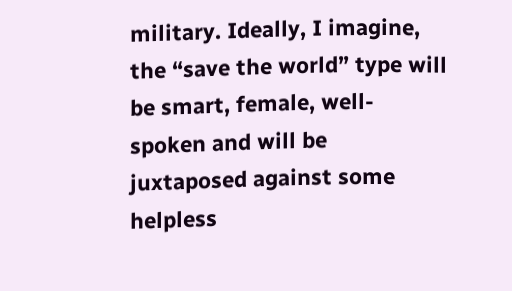military. Ideally, I imagine, the “save the world” type will be smart, female, well-spoken and will be juxtaposed against some helpless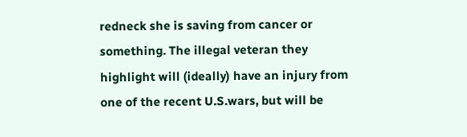redneck she is saving from cancer or something. The illegal veteran they  highlight will (ideally) have an injury from one of the recent U.S.wars, but will be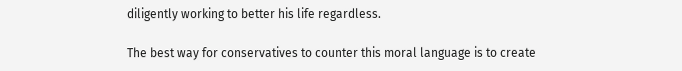diligently working to better his life regardless.

The best way for conservatives to counter this moral language is to create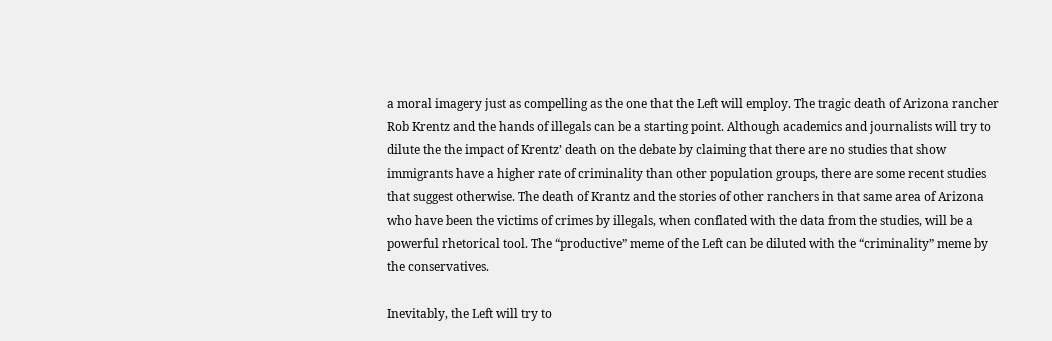a moral imagery just as compelling as the one that the Left will employ. The tragic death of Arizona rancher Rob Krentz and the hands of illegals can be a starting point. Although academics and journalists will try to dilute the the impact of Krentz’ death on the debate by claiming that there are no studies that show immigrants have a higher rate of criminality than other population groups, there are some recent studies that suggest otherwise. The death of Krantz and the stories of other ranchers in that same area of Arizona who have been the victims of crimes by illegals, when conflated with the data from the studies, will be a powerful rhetorical tool. The “productive” meme of the Left can be diluted with the “criminality” meme by the conservatives.

Inevitably, the Left will try to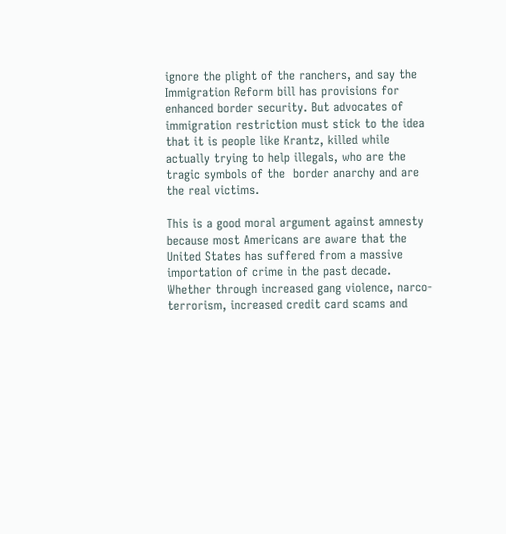ignore the plight of the ranchers, and say the Immigration Reform bill has provisions for enhanced border security. But advocates of immigration restriction must stick to the idea that it is people like Krantz, killed while actually trying to help illegals, who are the tragic symbols of the  border anarchy and are the real victims.

This is a good moral argument against amnesty because most Americans are aware that the United States has suffered from a massive importation of crime in the past decade. Whether through increased gang violence, narco-terrorism, increased credit card scams and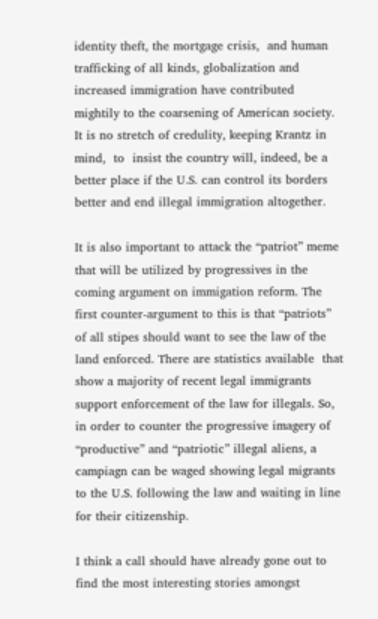identity theft, the mortgage crisis,  and human trafficking of all kinds, globalization and increased immigration have contributed mightily to the coarsening of American society. It is no stretch of credulity, keeping Krantz in mind,  to  insist the country will, indeed, be a better place if the U.S. can control its borders better and end illegal immigration altogether.

It is also important to attack the “patriot” meme that will be utilized by progressives in the coming argument on immigation reform. The first counter-argument to this is that “patriots” of all stipes should want to see the law of the land enforced. There are statistics available  that show a majority of recent legal immigrants support enforcement of the law for illegals. So, in order to counter the progressive imagery of “productive” and “patriotic” illegal aliens, a campiagn can be waged showing legal migrants to the U.S. following the law and waiting in line for their citizenship.

I think a call should have already gone out to find the most interesting stories amongst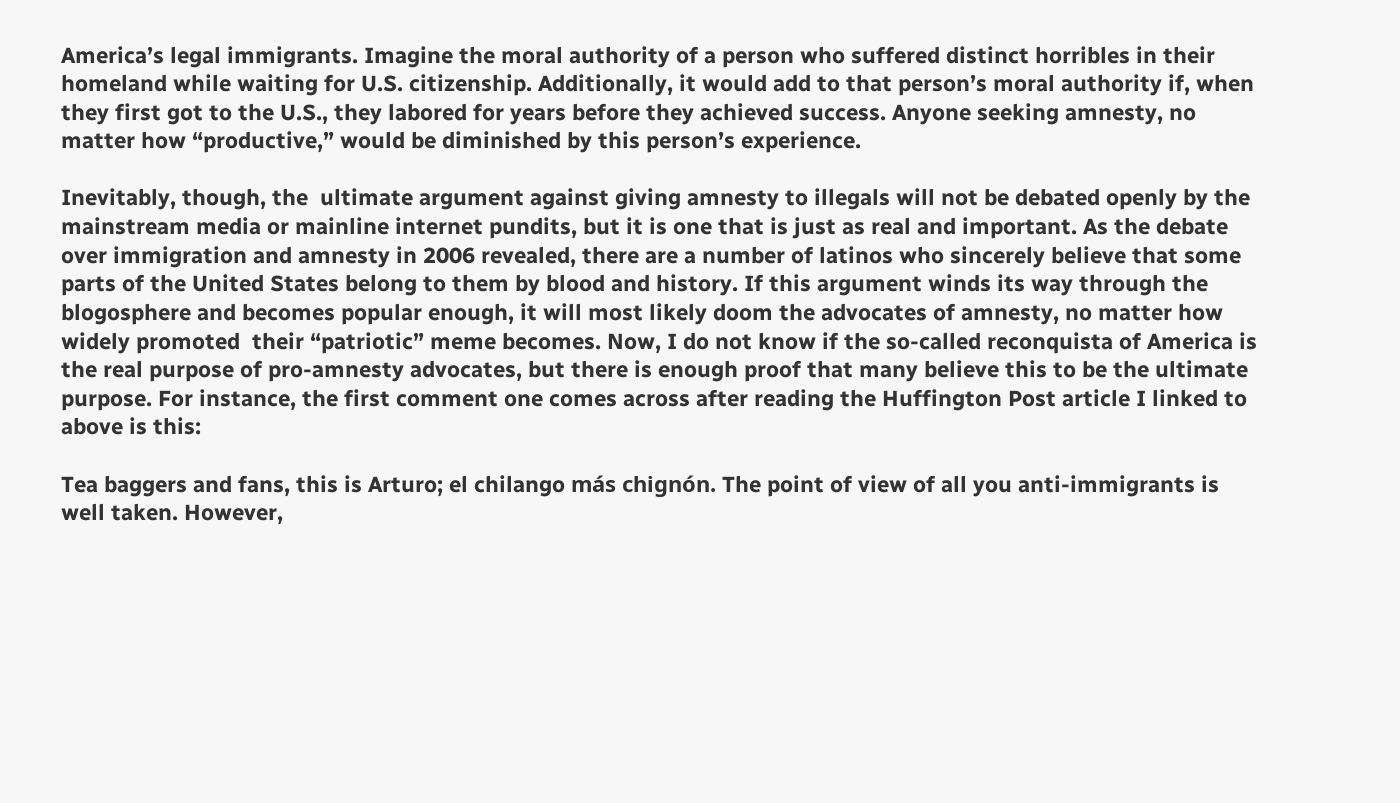America’s legal immigrants. Imagine the moral authority of a person who suffered distinct horribles in their homeland while waiting for U.S. citizenship. Additionally, it would add to that person’s moral authority if, when they first got to the U.S., they labored for years before they achieved success. Anyone seeking amnesty, no matter how “productive,” would be diminished by this person’s experience.

Inevitably, though, the  ultimate argument against giving amnesty to illegals will not be debated openly by the mainstream media or mainline internet pundits, but it is one that is just as real and important. As the debate over immigration and amnesty in 2006 revealed, there are a number of latinos who sincerely believe that some parts of the United States belong to them by blood and history. If this argument winds its way through the blogosphere and becomes popular enough, it will most likely doom the advocates of amnesty, no matter how widely promoted  their “patriotic” meme becomes. Now, I do not know if the so-called reconquista of America is the real purpose of pro-amnesty advocates, but there is enough proof that many believe this to be the ultimate purpose. For instance, the first comment one comes across after reading the Huffington Post article I linked to above is this:

Tea baggers and fans, this is Arturo; el chilango más chignón. The point of view of all you anti-immigrants is well taken. However,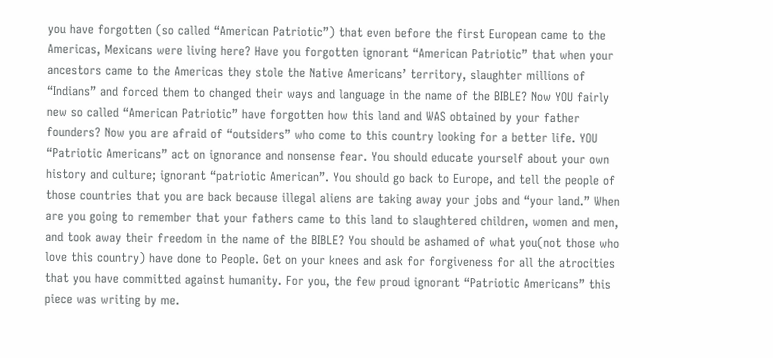you have forgotten (so called “American Patriotic”) that even before the first European came to the Americas, Mexicans were living here? Have you forgotten ignorant “American Patriotic” that when your ancestors came to the Americas they stole the Native Americans’ territory, slaughter millions of “Indians” and forced them to changed their ways and language in the name of the BIBLE? Now YOU fairly new so called “American Patriotic” have forgotten how this land and WAS obtained by your father founders? Now you are afraid of “outsiders” who come to this country looking for a better life. YOU “Patriotic Americans” act on ignorance and nonsense fear. You should educate yourself about your own history and culture; ignorant “patriotic American”. You should go back to Europe, and tell the people of those countries that you are back because illegal aliens are taking away your jobs and “your land.” When are you going to remember that your fathers came to this land to slaughtered children, women and men, and took away their freedom in the name of the BIBLE? You should be ashamed of what you(not those who love this country) have done to People. Get on your knees and ask for forgiveness for all the atrocities that you have committed against humanity. For you, the few proud ignorant “Patriotic Americans” this piece was writing by me.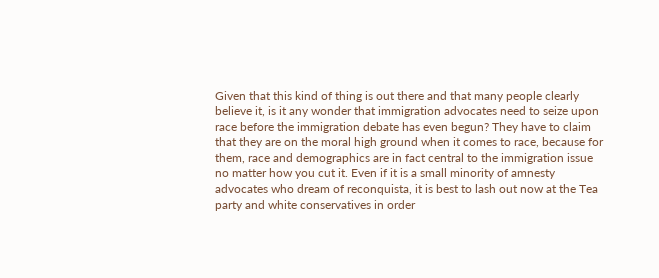Given that this kind of thing is out there and that many people clearly believe it, is it any wonder that immigration advocates need to seize upon race before the immigration debate has even begun? They have to claim that they are on the moral high ground when it comes to race, because for them, race and demographics are in fact central to the immigration issue no matter how you cut it. Even if it is a small minority of amnesty advocates who dream of reconquista, it is best to lash out now at the Tea party and white conservatives in order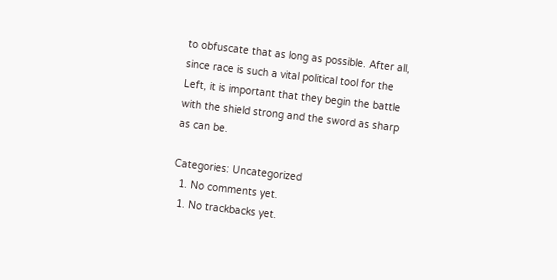to obfuscate that as long as possible. After all, since race is such a vital political tool for the Left, it is important that they begin the battle with the shield strong and the sword as sharp as can be.

Categories: Uncategorized
  1. No comments yet.
  1. No trackbacks yet.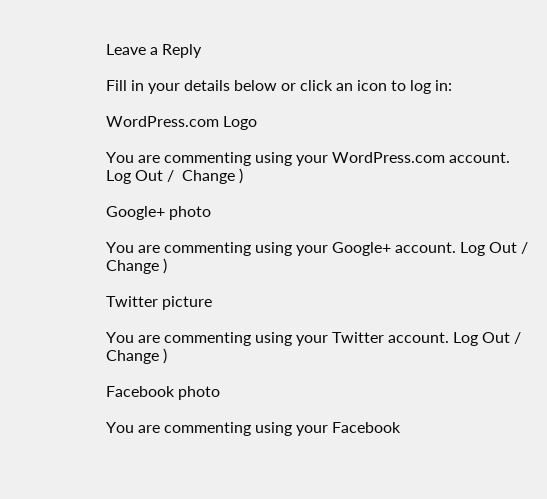Leave a Reply

Fill in your details below or click an icon to log in:

WordPress.com Logo

You are commenting using your WordPress.com account. Log Out /  Change )

Google+ photo

You are commenting using your Google+ account. Log Out /  Change )

Twitter picture

You are commenting using your Twitter account. Log Out /  Change )

Facebook photo

You are commenting using your Facebook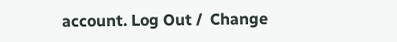account. Log Out /  Change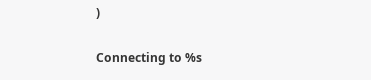)


Connecting to %s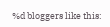%d bloggers like this: